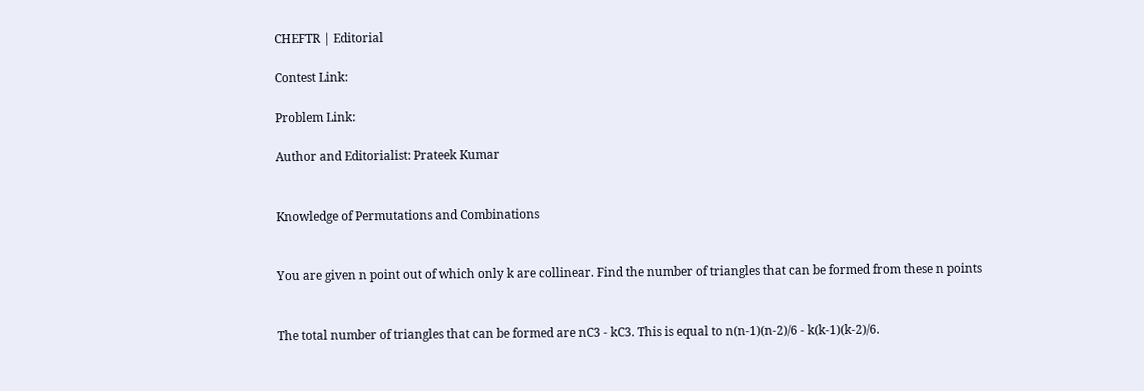CHEFTR | Editorial

Contest Link:

Problem Link:

Author and Editorialist: Prateek Kumar


Knowledge of Permutations and Combinations


You are given n point out of which only k are collinear. Find the number of triangles that can be formed from these n points


The total number of triangles that can be formed are nC3 - kC3. This is equal to n(n-1)(n-2)/6 - k(k-1)(k-2)/6.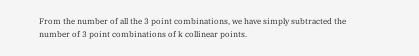From the number of all the 3 point combinations, we have simply subtracted the number of 3 point combinations of k collinear points.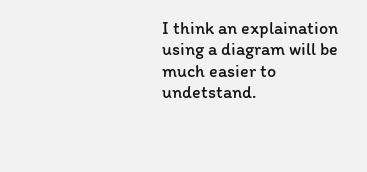I think an explaination using a diagram will be much easier to undetstand.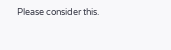Please consider this.